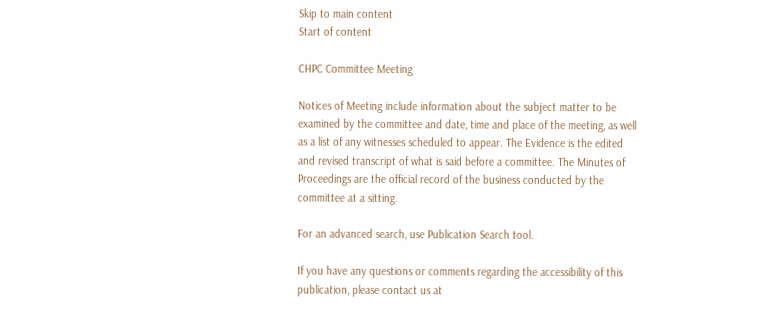Skip to main content
Start of content

CHPC Committee Meeting

Notices of Meeting include information about the subject matter to be examined by the committee and date, time and place of the meeting, as well as a list of any witnesses scheduled to appear. The Evidence is the edited and revised transcript of what is said before a committee. The Minutes of Proceedings are the official record of the business conducted by the committee at a sitting.

For an advanced search, use Publication Search tool.

If you have any questions or comments regarding the accessibility of this publication, please contact us at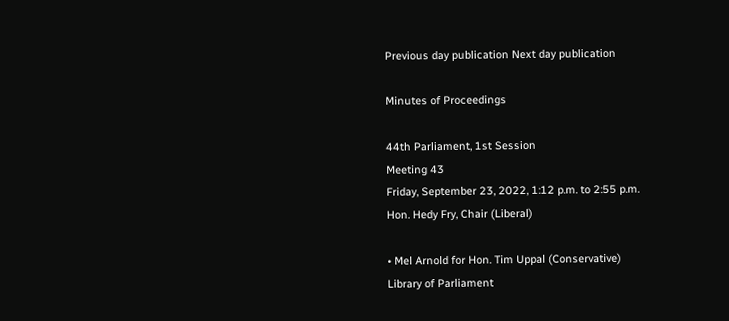Previous day publication Next day publication

Minutes of Proceedings

44th Parliament, 1st Session
Meeting 43
Friday, September 23, 2022, 1:12 p.m. to 2:55 p.m.
Hon. Hedy Fry, Chair (Liberal)

• Mel Arnold for Hon. Tim Uppal (Conservative)
Library of Parliament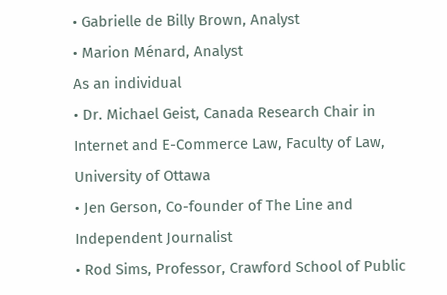• Gabrielle de Billy Brown, Analyst
• Marion Ménard, Analyst
As an individual
• Dr. Michael Geist, Canada Research Chair in Internet and E-Commerce Law, Faculty of Law, University of Ottawa
• Jen Gerson, Co-founder of The Line and Independent Journalist
• Rod Sims, Professor, Crawford School of Public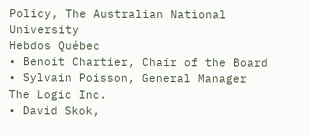Policy, The Australian National University
Hebdos Québec
• Benoit Chartier, Chair of the Board
• Sylvain Poisson, General Manager
The Logic Inc.
• David Skok,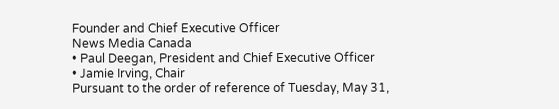Founder and Chief Executive Officer
News Media Canada
• Paul Deegan, President and Chief Executive Officer
• Jamie Irving, Chair
Pursuant to the order of reference of Tuesday, May 31,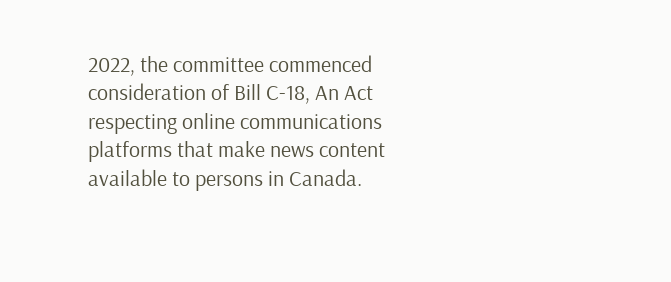2022, the committee commenced consideration of Bill C-18, An Act respecting online communications platforms that make news content available to persons in Canada.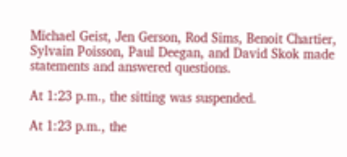Michael Geist, Jen Gerson, Rod Sims, Benoit Chartier, Sylvain Poisson, Paul Deegan, and David Skok made statements and answered questions.

At 1:23 p.m., the sitting was suspended.

At 1:23 p.m., the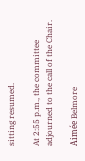sitting resumed.

At 2:55 p.m., the committee adjourned to the call of the Chair.

Aimée Belmore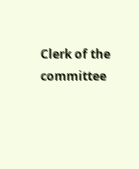Clerk of the committee